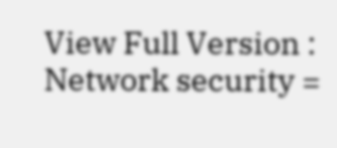View Full Version : Network security =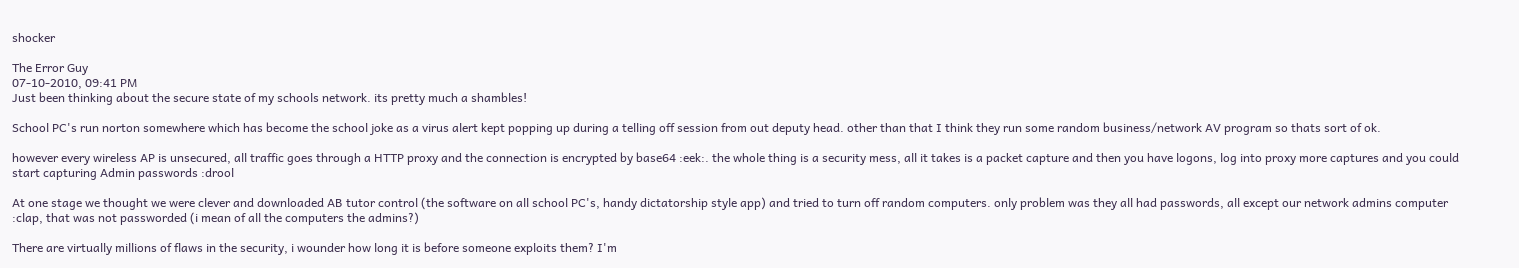shocker

The Error Guy
07-10-2010, 09:41 PM
Just been thinking about the secure state of my schools network. its pretty much a shambles!

School PC's run norton somewhere which has become the school joke as a virus alert kept popping up during a telling off session from out deputy head. other than that I think they run some random business/network AV program so thats sort of ok.

however every wireless AP is unsecured, all traffic goes through a HTTP proxy and the connection is encrypted by base64 :eek:. the whole thing is a security mess, all it takes is a packet capture and then you have logons, log into proxy more captures and you could start capturing Admin passwords :drool

At one stage we thought we were clever and downloaded AB tutor control (the software on all school PC's, handy dictatorship style app) and tried to turn off random computers. only problem was they all had passwords, all except our network admins computer :clap, that was not passworded (i mean of all the computers the admins?)

There are virtually millions of flaws in the security, i wounder how long it is before someone exploits them? I'm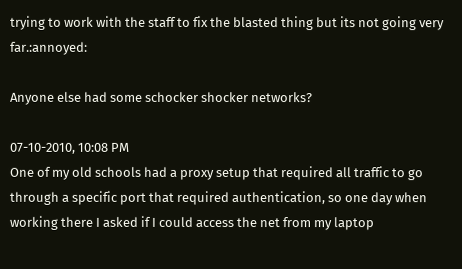trying to work with the staff to fix the blasted thing but its not going very far.:annoyed:

Anyone else had some schocker shocker networks?

07-10-2010, 10:08 PM
One of my old schools had a proxy setup that required all traffic to go through a specific port that required authentication, so one day when working there I asked if I could access the net from my laptop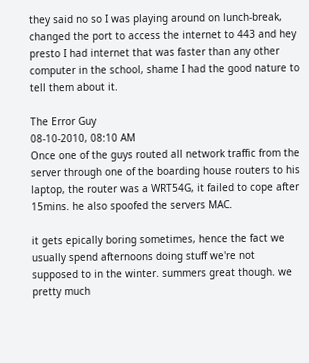they said no so I was playing around on lunch-break, changed the port to access the internet to 443 and hey presto I had internet that was faster than any other computer in the school, shame I had the good nature to tell them about it.

The Error Guy
08-10-2010, 08:10 AM
Once one of the guys routed all network traffic from the server through one of the boarding house routers to his laptop, the router was a WRT54G, it failed to cope after 15mins. he also spoofed the servers MAC.

it gets epically boring sometimes, hence the fact we usually spend afternoons doing stuff we're not supposed to in the winter. summers great though. we pretty much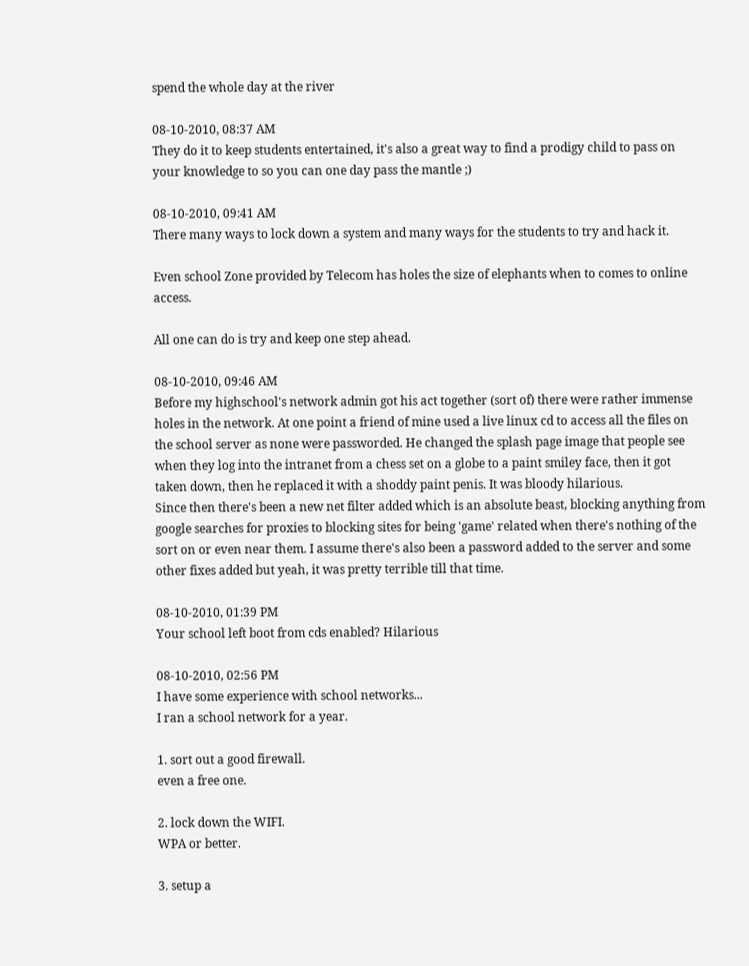spend the whole day at the river

08-10-2010, 08:37 AM
They do it to keep students entertained, it's also a great way to find a prodigy child to pass on your knowledge to so you can one day pass the mantle ;)

08-10-2010, 09:41 AM
There many ways to lock down a system and many ways for the students to try and hack it.

Even school Zone provided by Telecom has holes the size of elephants when to comes to online access.

All one can do is try and keep one step ahead.

08-10-2010, 09:46 AM
Before my highschool's network admin got his act together (sort of) there were rather immense holes in the network. At one point a friend of mine used a live linux cd to access all the files on the school server as none were passworded. He changed the splash page image that people see when they log into the intranet from a chess set on a globe to a paint smiley face, then it got taken down, then he replaced it with a shoddy paint penis. It was bloody hilarious.
Since then there's been a new net filter added which is an absolute beast, blocking anything from google searches for proxies to blocking sites for being 'game' related when there's nothing of the sort on or even near them. I assume there's also been a password added to the server and some other fixes added but yeah, it was pretty terrible till that time.

08-10-2010, 01:39 PM
Your school left boot from cds enabled? Hilarious

08-10-2010, 02:56 PM
I have some experience with school networks...
I ran a school network for a year.

1. sort out a good firewall.
even a free one.

2. lock down the WIFI.
WPA or better.

3. setup a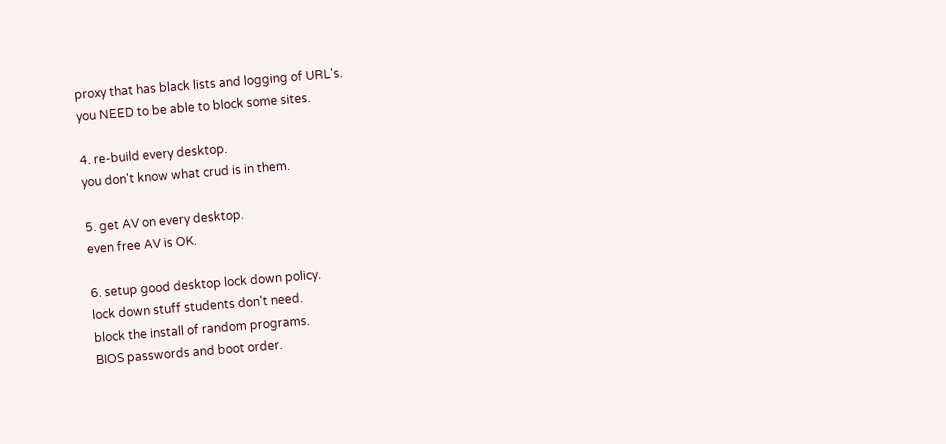proxy that has black lists and logging of URL's.
you NEED to be able to block some sites.

4. re-build every desktop.
you don't know what crud is in them.

5. get AV on every desktop.
even free AV is OK.

6. setup good desktop lock down policy.
lock down stuff students don't need.
block the install of random programs.
BIOS passwords and boot order.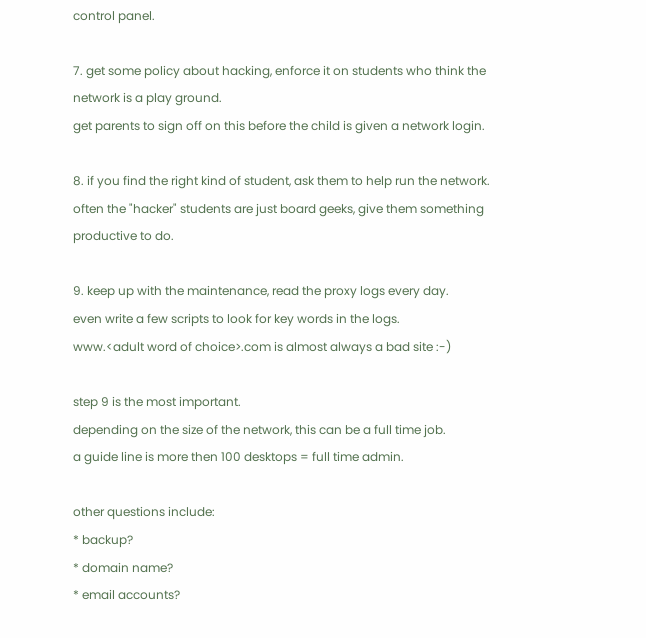control panel.

7. get some policy about hacking, enforce it on students who think the network is a play ground.
get parents to sign off on this before the child is given a network login.

8. if you find the right kind of student, ask them to help run the network.
often the "hacker" students are just board geeks, give them something productive to do.

9. keep up with the maintenance, read the proxy logs every day.
even write a few scripts to look for key words in the logs.
www.<adult word of choice>.com is almost always a bad site :-)

step 9 is the most important.
depending on the size of the network, this can be a full time job.
a guide line is more then 100 desktops = full time admin.

other questions include:
* backup?
* domain name?
* email accounts?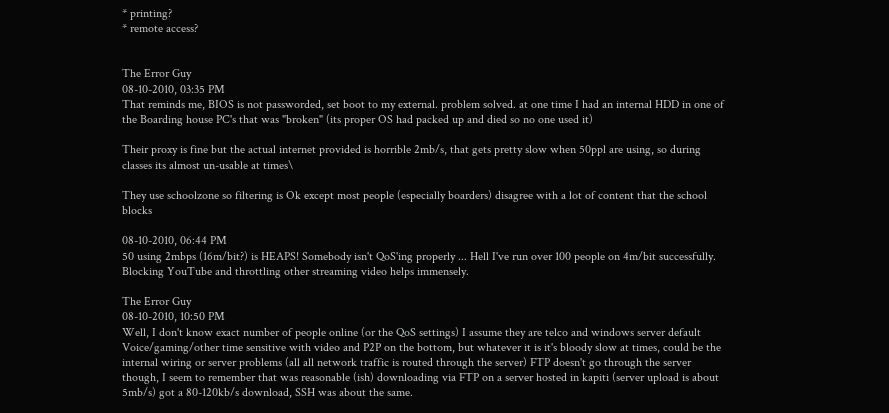* printing?
* remote access?


The Error Guy
08-10-2010, 03:35 PM
That reminds me, BIOS is not passworded, set boot to my external. problem solved. at one time I had an internal HDD in one of the Boarding house PC's that was "broken" (its proper OS had packed up and died so no one used it)

Their proxy is fine but the actual internet provided is horrible 2mb/s, that gets pretty slow when 50ppl are using, so during classes its almost un-usable at times\

They use schoolzone so filtering is Ok except most people (especially boarders) disagree with a lot of content that the school blocks

08-10-2010, 06:44 PM
50 using 2mbps (16m/bit?) is HEAPS! Somebody isn't QoS'ing properly ... Hell I've run over 100 people on 4m/bit successfully. Blocking YouTube and throttling other streaming video helps immensely.

The Error Guy
08-10-2010, 10:50 PM
Well, I don't know exact number of people online (or the QoS settings) I assume they are telco and windows server default Voice/gaming/other time sensitive with video and P2P on the bottom, but whatever it is it's bloody slow at times, could be the internal wiring or server problems (all all network traffic is routed through the server) FTP doesn't go through the server though, I seem to remember that was reasonable (ish) downloading via FTP on a server hosted in kapiti (server upload is about 5mb/s) got a 80-120kb/s download, SSH was about the same.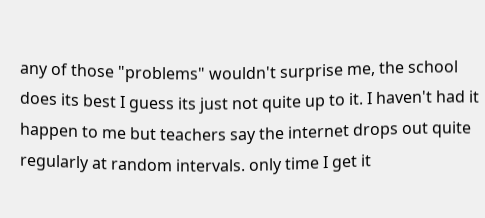any of those "problems" wouldn't surprise me, the school does its best I guess its just not quite up to it. I haven't had it happen to me but teachers say the internet drops out quite regularly at random intervals. only time I get it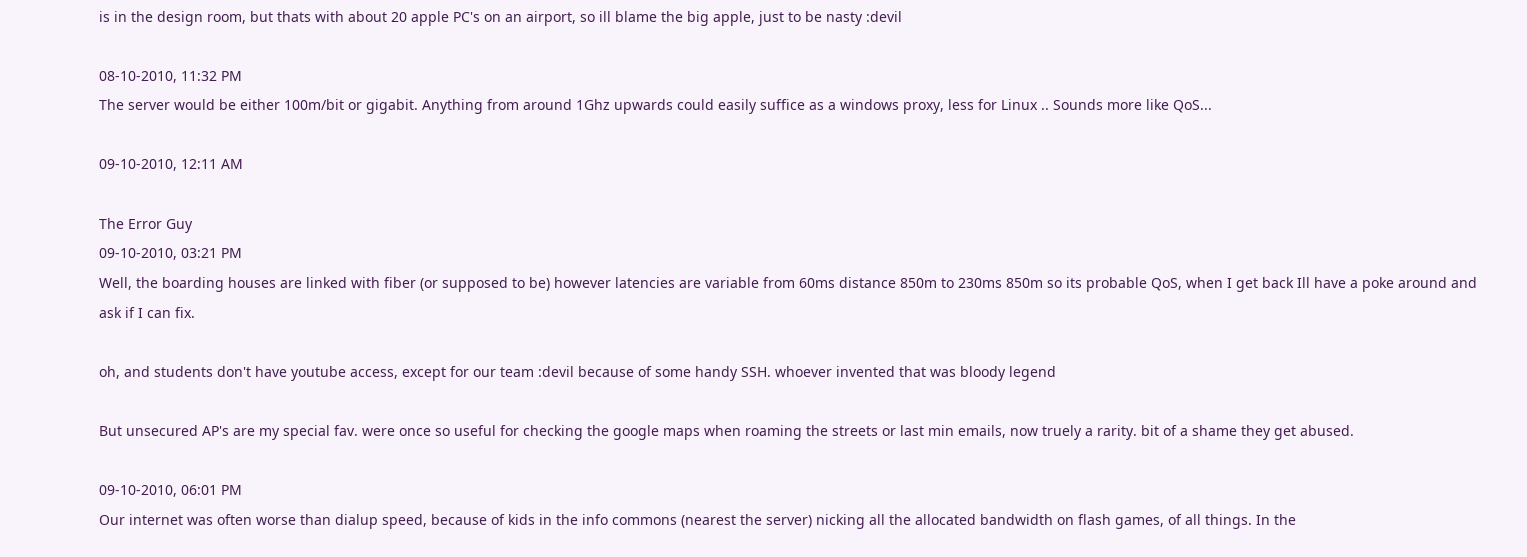is in the design room, but thats with about 20 apple PC's on an airport, so ill blame the big apple, just to be nasty :devil

08-10-2010, 11:32 PM
The server would be either 100m/bit or gigabit. Anything from around 1Ghz upwards could easily suffice as a windows proxy, less for Linux .. Sounds more like QoS...

09-10-2010, 12:11 AM

The Error Guy
09-10-2010, 03:21 PM
Well, the boarding houses are linked with fiber (or supposed to be) however latencies are variable from 60ms distance 850m to 230ms 850m so its probable QoS, when I get back Ill have a poke around and ask if I can fix.

oh, and students don't have youtube access, except for our team :devil because of some handy SSH. whoever invented that was bloody legend

But unsecured AP's are my special fav. were once so useful for checking the google maps when roaming the streets or last min emails, now truely a rarity. bit of a shame they get abused.

09-10-2010, 06:01 PM
Our internet was often worse than dialup speed, because of kids in the info commons (nearest the server) nicking all the allocated bandwidth on flash games, of all things. In the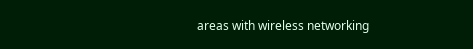areas with wireless networking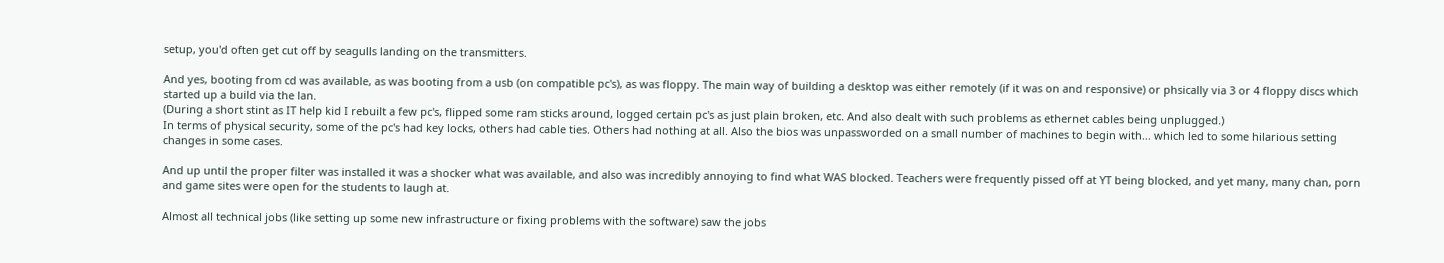setup, you'd often get cut off by seagulls landing on the transmitters.

And yes, booting from cd was available, as was booting from a usb (on compatible pc's), as was floppy. The main way of building a desktop was either remotely (if it was on and responsive) or phsically via 3 or 4 floppy discs which started up a build via the lan.
(During a short stint as IT help kid I rebuilt a few pc's, flipped some ram sticks around, logged certain pc's as just plain broken, etc. And also dealt with such problems as ethernet cables being unplugged.)
In terms of physical security, some of the pc's had key locks, others had cable ties. Others had nothing at all. Also the bios was unpassworded on a small number of machines to begin with... which led to some hilarious setting changes in some cases.

And up until the proper filter was installed it was a shocker what was available, and also was incredibly annoying to find what WAS blocked. Teachers were frequently pissed off at YT being blocked, and yet many, many chan, porn and game sites were open for the students to laugh at.

Almost all technical jobs (like setting up some new infrastructure or fixing problems with the software) saw the jobs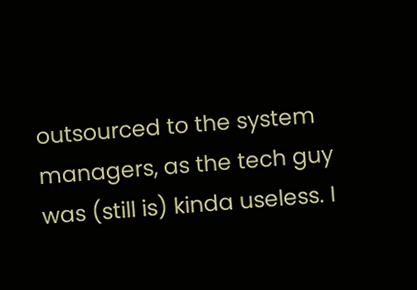outsourced to the system managers, as the tech guy was (still is) kinda useless. I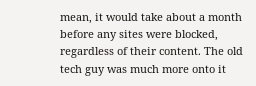mean, it would take about a month before any sites were blocked, regardless of their content. The old tech guy was much more onto it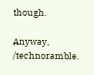though.

Anyway, /technoramble.